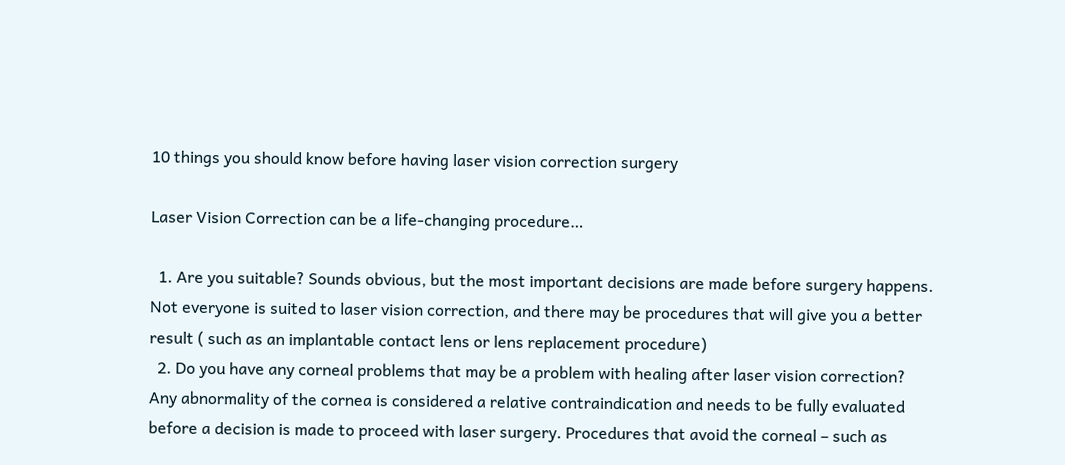10 things you should know before having laser vision correction surgery

Laser Vision Correction can be a life-changing procedure…

  1. Are you suitable? Sounds obvious, but the most important decisions are made before surgery happens. Not everyone is suited to laser vision correction, and there may be procedures that will give you a better result ( such as an implantable contact lens or lens replacement procedure)
  2. Do you have any corneal problems that may be a problem with healing after laser vision correction? Any abnormality of the cornea is considered a relative contraindication and needs to be fully evaluated before a decision is made to proceed with laser surgery. Procedures that avoid the corneal – such as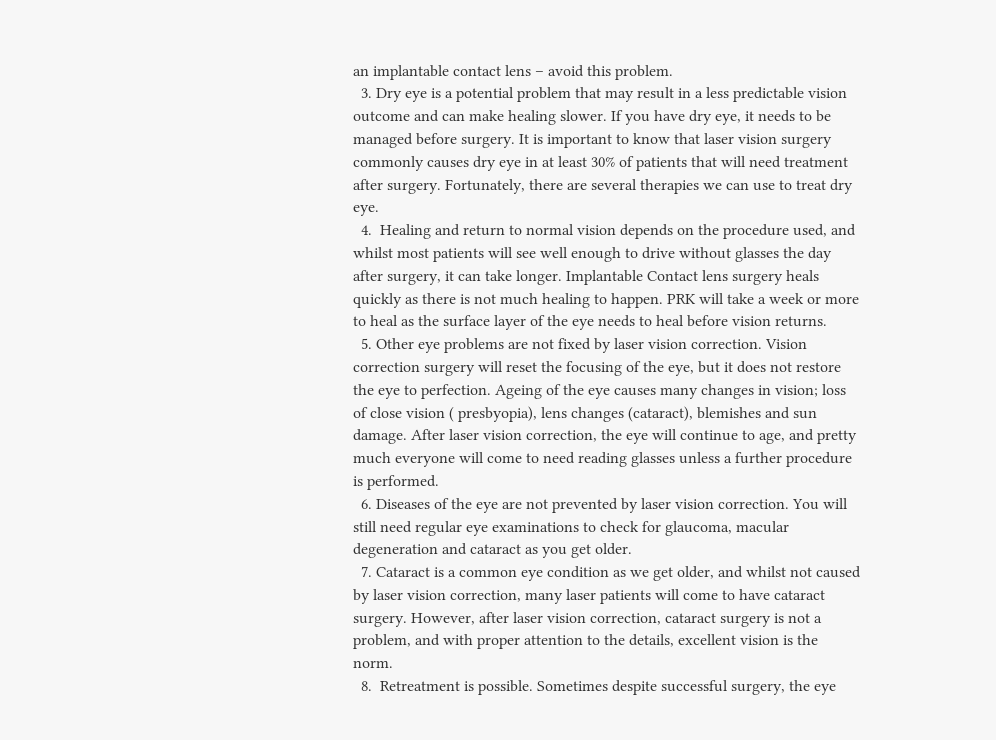an implantable contact lens – avoid this problem.
  3. Dry eye is a potential problem that may result in a less predictable vision outcome and can make healing slower. If you have dry eye, it needs to be managed before surgery. It is important to know that laser vision surgery commonly causes dry eye in at least 30% of patients that will need treatment after surgery. Fortunately, there are several therapies we can use to treat dry eye.
  4.  Healing and return to normal vision depends on the procedure used, and whilst most patients will see well enough to drive without glasses the day after surgery, it can take longer. Implantable Contact lens surgery heals quickly as there is not much healing to happen. PRK will take a week or more to heal as the surface layer of the eye needs to heal before vision returns.
  5. Other eye problems are not fixed by laser vision correction. Vision correction surgery will reset the focusing of the eye, but it does not restore the eye to perfection. Ageing of the eye causes many changes in vision; loss of close vision ( presbyopia), lens changes (cataract), blemishes and sun damage. After laser vision correction, the eye will continue to age, and pretty much everyone will come to need reading glasses unless a further procedure is performed.
  6. Diseases of the eye are not prevented by laser vision correction. You will still need regular eye examinations to check for glaucoma, macular degeneration and cataract as you get older.
  7. Cataract is a common eye condition as we get older, and whilst not caused by laser vision correction, many laser patients will come to have cataract surgery. However, after laser vision correction, cataract surgery is not a problem, and with proper attention to the details, excellent vision is the norm.
  8.  Retreatment is possible. Sometimes despite successful surgery, the eye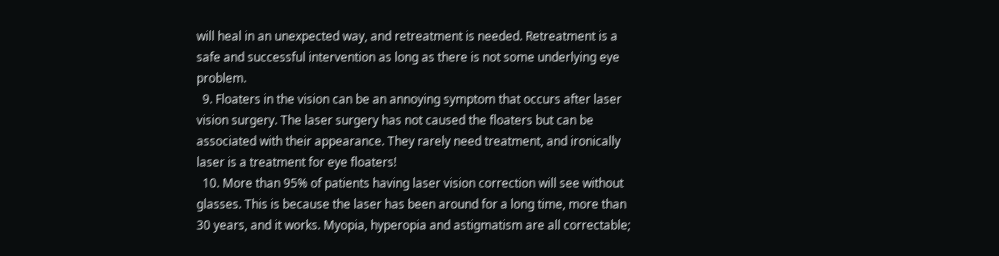will heal in an unexpected way, and retreatment is needed. Retreatment is a safe and successful intervention as long as there is not some underlying eye problem.
  9. Floaters in the vision can be an annoying symptom that occurs after laser vision surgery. The laser surgery has not caused the floaters but can be associated with their appearance. They rarely need treatment, and ironically laser is a treatment for eye floaters!
  10. More than 95% of patients having laser vision correction will see without glasses. This is because the laser has been around for a long time, more than 30 years, and it works. Myopia, hyperopia and astigmatism are all correctable;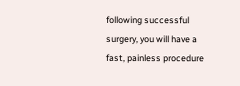following successful surgery, you will have a fast, painless procedure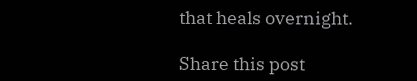that heals overnight.

Share this post